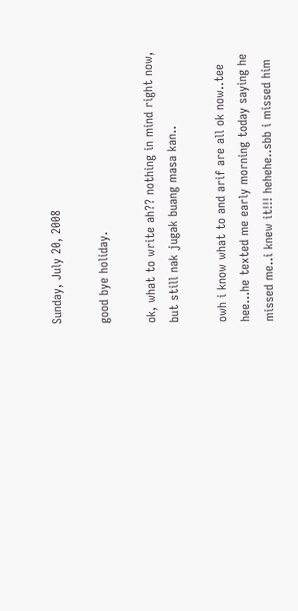Sunday, July 20, 2008

good bye holiday.

ok, what to write ah?? nothing in mind right now, but still nak jugak buang masa kan..

owh i know what to and arif are all ok now..tee hee...he texted me early morning today saying he missed me..i knew it!!! hehehe..sbb i missed him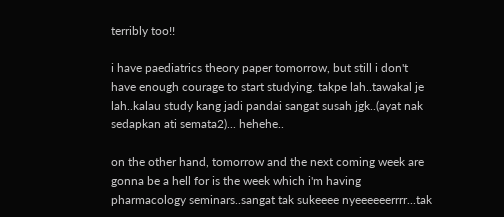terribly too!!

i have paediatrics theory paper tomorrow, but still i don't have enough courage to start studying. takpe lah..tawakal je lah..kalau study kang jadi pandai sangat susah jgk..(ayat nak sedapkan ati semata2)... hehehe..

on the other hand, tomorrow and the next coming week are gonna be a hell for is the week which i'm having pharmacology seminars..sangat tak sukeeee nyeeeeeerrrr...tak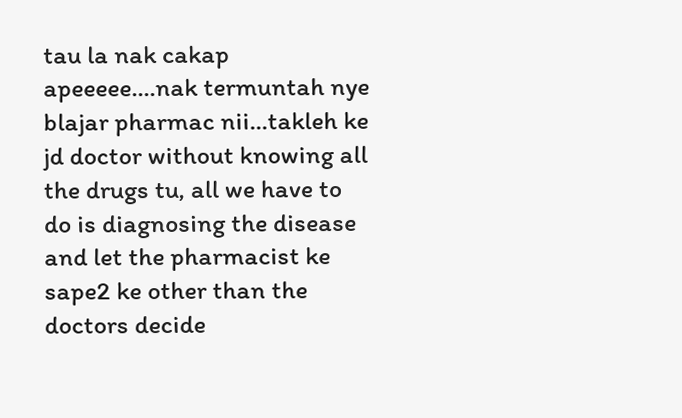tau la nak cakap apeeeee....nak termuntah nye blajar pharmac nii...takleh ke jd doctor without knowing all the drugs tu, all we have to do is diagnosing the disease and let the pharmacist ke sape2 ke other than the doctors decide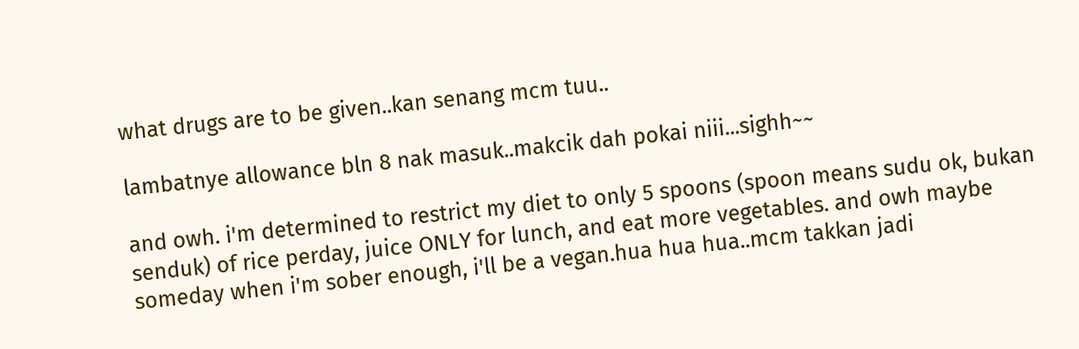what drugs are to be given..kan senang mcm tuu..

lambatnye allowance bln 8 nak masuk..makcik dah pokai niii...sighh~~

and owh. i'm determined to restrict my diet to only 5 spoons (spoon means sudu ok, bukan senduk) of rice perday, juice ONLY for lunch, and eat more vegetables. and owh maybe someday when i'm sober enough, i'll be a vegan.hua hua hua..mcm takkan jadi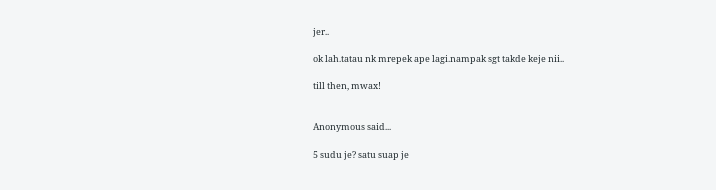jer..

ok lah.tatau nk mrepek ape lagi.nampak sgt takde keje nii..

till then, mwax!


Anonymous said...

5 sudu je? satu suap je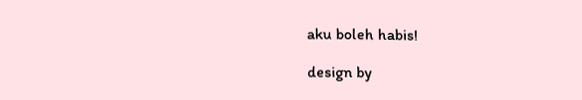aku boleh habis!

design by